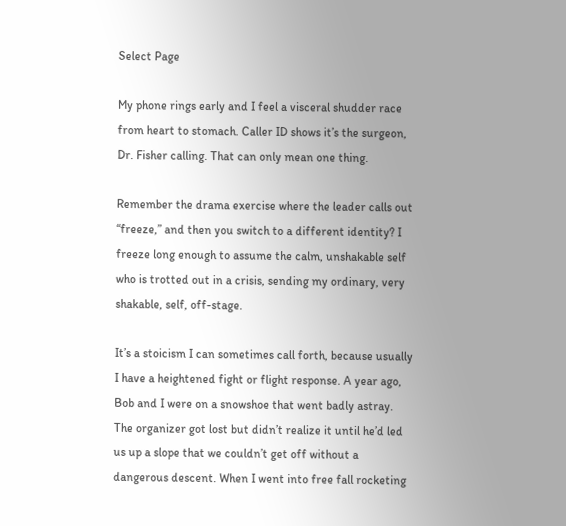Select Page

My phone rings early and I feel a visceral shudder race from heart to stomach. Caller ID shows it’s the surgeon, Dr. Fisher calling. That can only mean one thing.

Remember the drama exercise where the leader calls out “freeze,” and then you switch to a different identity? I freeze long enough to assume the calm, unshakable self who is trotted out in a crisis, sending my ordinary, very shakable, self, off-stage.

It’s a stoicism I can sometimes call forth, because usually I have a heightened fight or flight response. A year ago, Bob and I were on a snowshoe that went badly astray. The organizer got lost but didn’t realize it until he’d led us up a slope that we couldn’t get off without a dangerous descent. When I went into free fall rocketing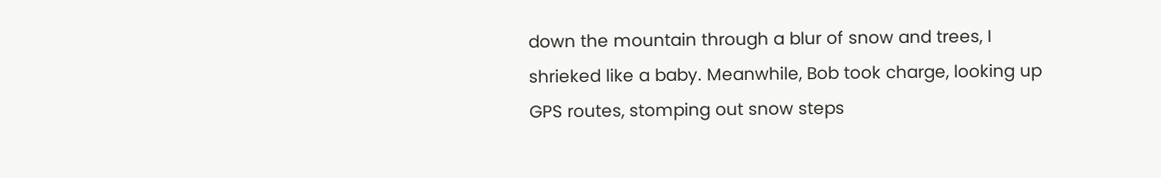down the mountain through a blur of snow and trees, I shrieked like a baby. Meanwhile, Bob took charge, looking up GPS routes, stomping out snow steps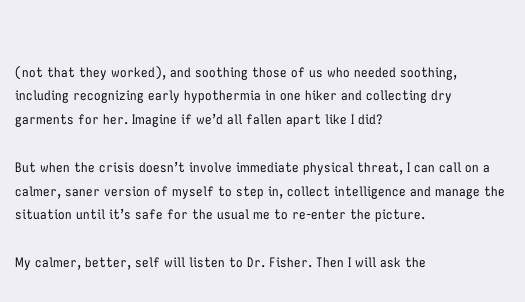(not that they worked), and soothing those of us who needed soothing, including recognizing early hypothermia in one hiker and collecting dry garments for her. Imagine if we’d all fallen apart like I did?

But when the crisis doesn’t involve immediate physical threat, I can call on a calmer, saner version of myself to step in, collect intelligence and manage the situation until it’s safe for the usual me to re-enter the picture.

My calmer, better, self will listen to Dr. Fisher. Then I will ask the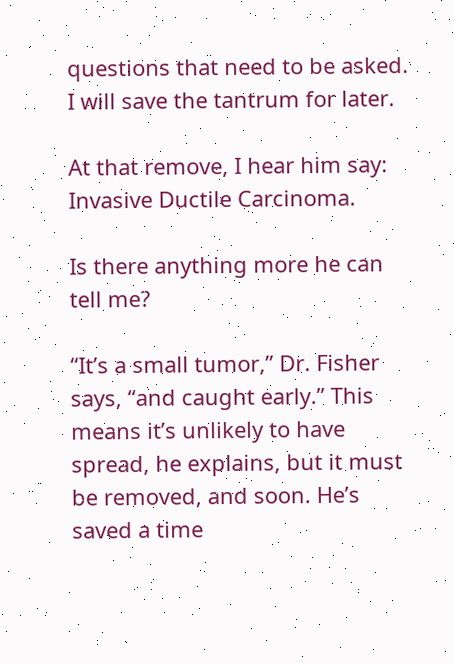questions that need to be asked. I will save the tantrum for later.

At that remove, I hear him say: Invasive Ductile Carcinoma.

Is there anything more he can tell me?

“It’s a small tumor,” Dr. Fisher says, “and caught early.” This means it’s unlikely to have spread, he explains, but it must be removed, and soon. He’s saved a time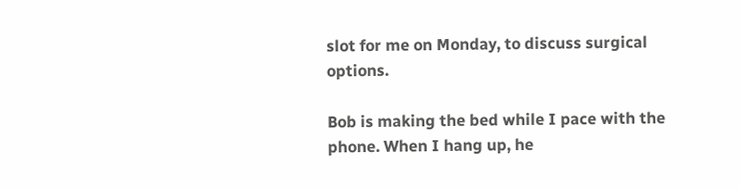slot for me on Monday, to discuss surgical options.

Bob is making the bed while I pace with the phone. When I hang up, he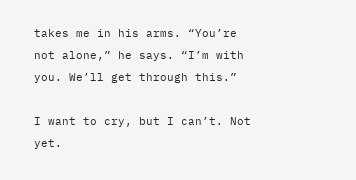takes me in his arms. “You’re not alone,” he says. “I’m with you. We’ll get through this.”

I want to cry, but I can’t. Not yet.